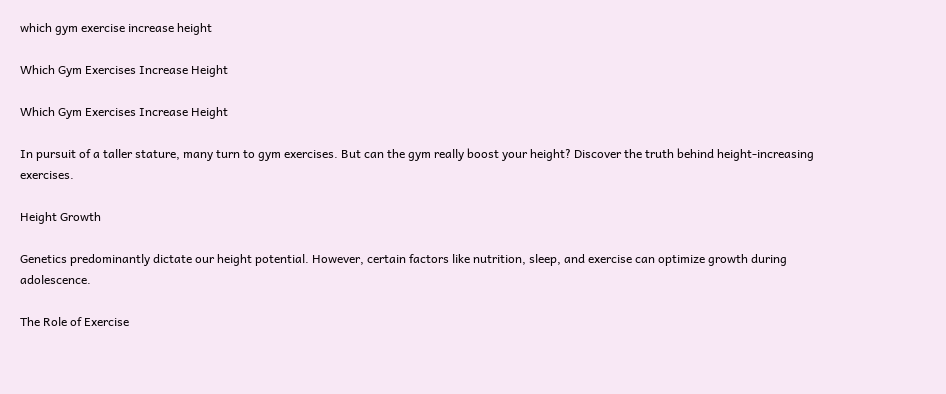which gym exercise increase height

Which Gym Exercises Increase Height

Which Gym Exercises Increase Height

In pursuit of a taller stature, many turn to gym exercises. But can the gym really boost your height? Discover the truth behind height-increasing exercises.

Height Growth

Genetics predominantly dictate our height potential. However, certain factors like nutrition, sleep, and exercise can optimize growth during adolescence.

The Role of Exercise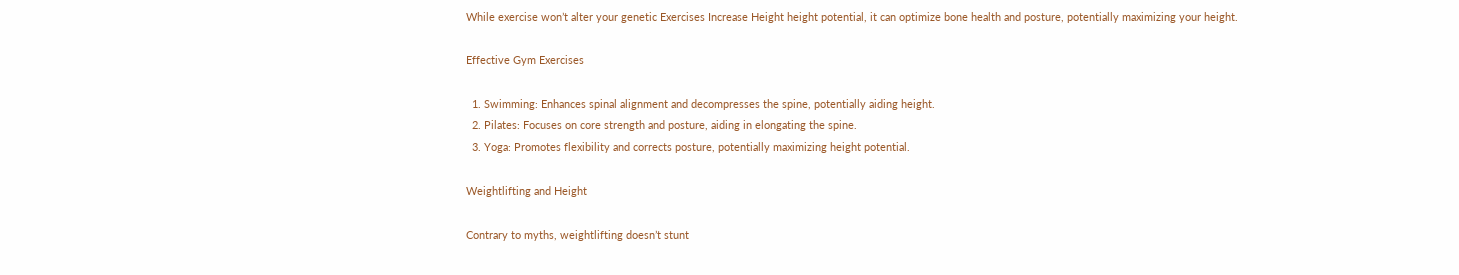While exercise won’t alter your genetic Exercises Increase Height height potential, it can optimize bone health and posture, potentially maximizing your height.

Effective Gym Exercises

  1. Swimming: Enhances spinal alignment and decompresses the spine, potentially aiding height.
  2. Pilates: Focuses on core strength and posture, aiding in elongating the spine.
  3. Yoga: Promotes flexibility and corrects posture, potentially maximizing height potential.

Weightlifting and Height

Contrary to myths, weightlifting doesn’t stunt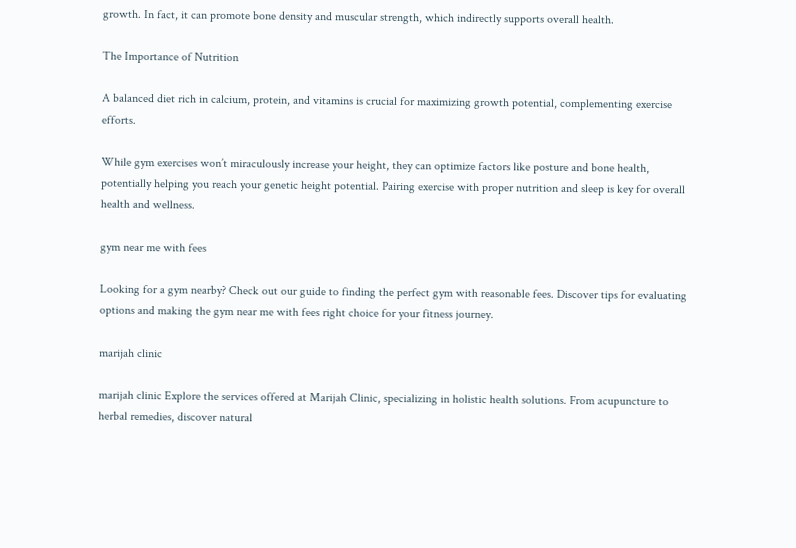growth. In fact, it can promote bone density and muscular strength, which indirectly supports overall health.

The Importance of Nutrition

A balanced diet rich in calcium, protein, and vitamins is crucial for maximizing growth potential, complementing exercise efforts.

While gym exercises won’t miraculously increase your height, they can optimize factors like posture and bone health, potentially helping you reach your genetic height potential. Pairing exercise with proper nutrition and sleep is key for overall health and wellness.

gym near me with fees

Looking for a gym nearby? Check out our guide to finding the perfect gym with reasonable fees. Discover tips for evaluating options and making the gym near me with fees right choice for your fitness journey.

marijah clinic

marijah clinic Explore the services offered at Marijah Clinic, specializing in holistic health solutions. From acupuncture to herbal remedies, discover natural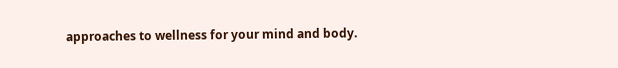approaches to wellness for your mind and body.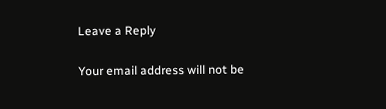Leave a Reply

Your email address will not be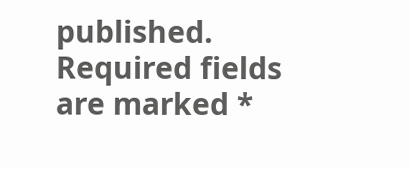published. Required fields are marked *